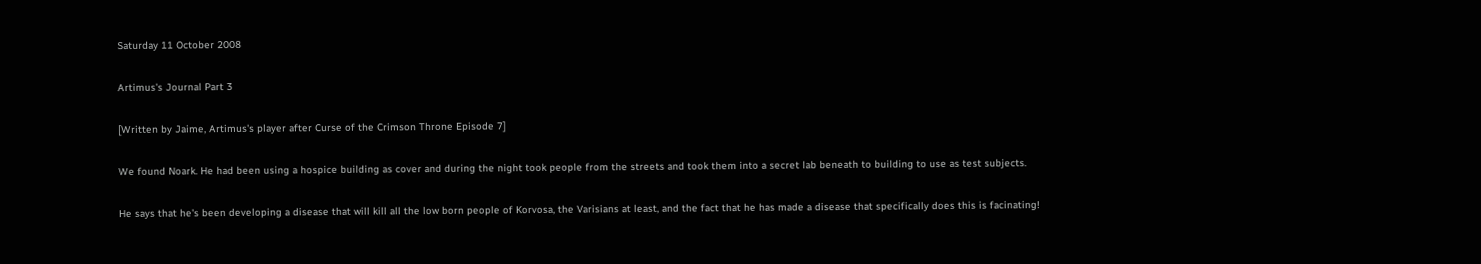Saturday 11 October 2008

Artimus's Journal Part 3

[Written by Jaime, Artimus's player after Curse of the Crimson Throne Episode 7]

We found Noark. He had been using a hospice building as cover and during the night took people from the streets and took them into a secret lab beneath to building to use as test subjects.

He says that he's been developing a disease that will kill all the low born people of Korvosa, the Varisians at least, and the fact that he has made a disease that specifically does this is facinating!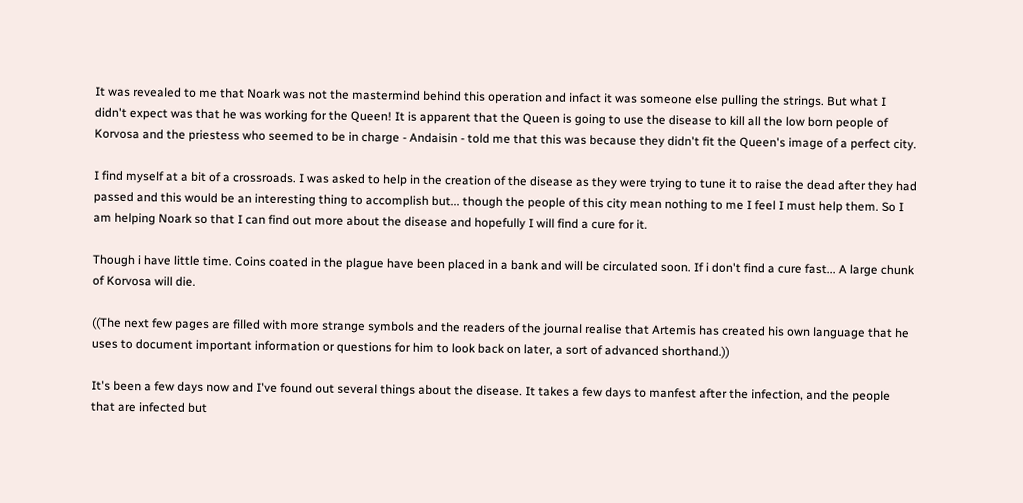It was revealed to me that Noark was not the mastermind behind this operation and infact it was someone else pulling the strings. But what I didn't expect was that he was working for the Queen! It is apparent that the Queen is going to use the disease to kill all the low born people of Korvosa and the priestess who seemed to be in charge - Andaisin - told me that this was because they didn't fit the Queen's image of a perfect city.

I find myself at a bit of a crossroads. I was asked to help in the creation of the disease as they were trying to tune it to raise the dead after they had passed and this would be an interesting thing to accomplish but... though the people of this city mean nothing to me I feel I must help them. So I am helping Noark so that I can find out more about the disease and hopefully I will find a cure for it.

Though i have little time. Coins coated in the plague have been placed in a bank and will be circulated soon. If i don't find a cure fast... A large chunk of Korvosa will die.

((The next few pages are filled with more strange symbols and the readers of the journal realise that Artemis has created his own language that he uses to document important information or questions for him to look back on later, a sort of advanced shorthand.))

It's been a few days now and I've found out several things about the disease. It takes a few days to manfest after the infection, and the people that are infected but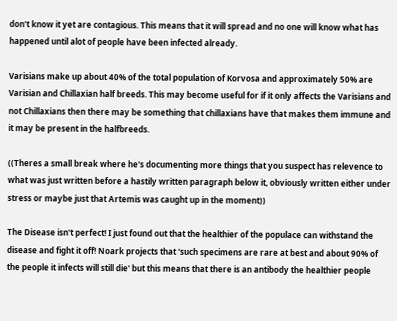don't know it yet are contagious. This means that it will spread and no one will know what has happened until alot of people have been infected already.

Varisians make up about 40% of the total population of Korvosa and approximately 50% are Varisian and Chillaxian half breeds. This may become useful for if it only affects the Varisians and not Chillaxians then there may be something that chillaxians have that makes them immune and it may be present in the halfbreeds.

((Theres a small break where he's documenting more things that you suspect has relevence to what was just written before a hastily written paragraph below it, obviously written either under stress or maybe just that Artemis was caught up in the moment))

The Disease isn't perfect! I just found out that the healthier of the populace can withstand the disease and fight it off! Noark projects that 'such specimens are rare at best and about 90% of the people it infects will still die' but this means that there is an antibody the healthier people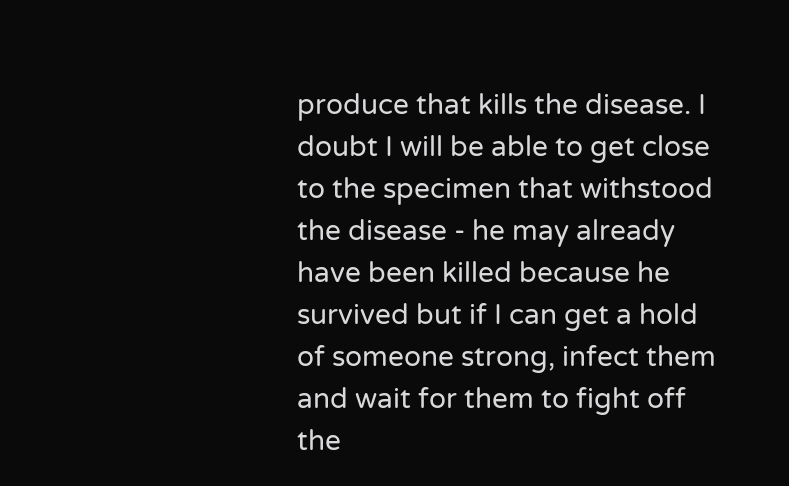produce that kills the disease. I doubt I will be able to get close to the specimen that withstood the disease - he may already have been killed because he survived but if I can get a hold of someone strong, infect them and wait for them to fight off the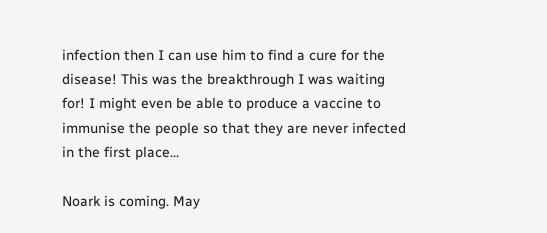infection then I can use him to find a cure for the disease! This was the breakthrough I was waiting for! I might even be able to produce a vaccine to immunise the people so that they are never infected in the first place...

Noark is coming. May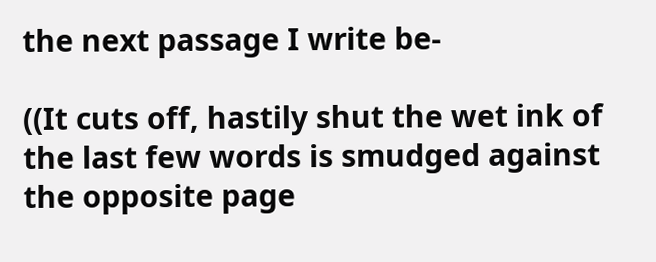the next passage I write be-

((It cuts off, hastily shut the wet ink of the last few words is smudged against the opposite page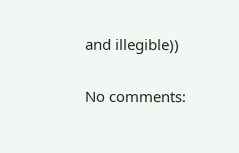and illegible))

No comments: